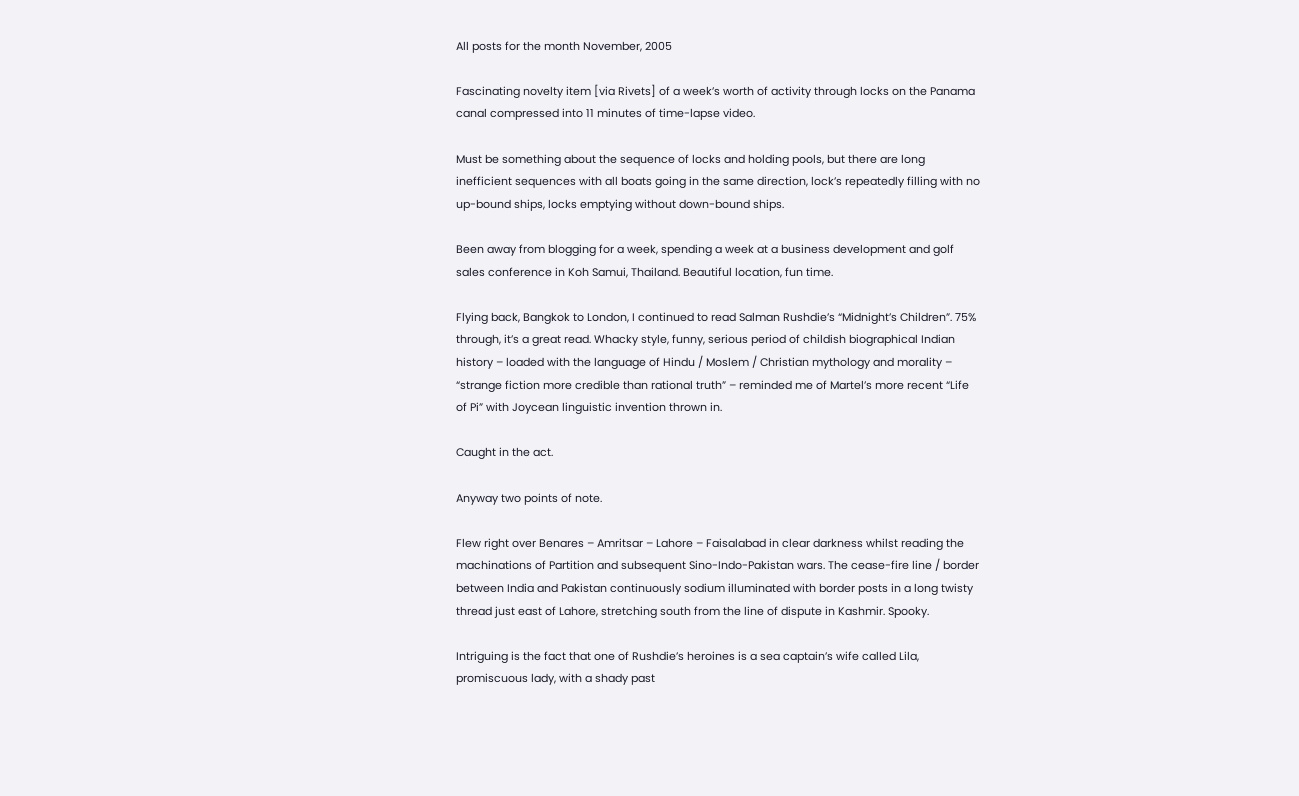All posts for the month November, 2005

Fascinating novelty item [via Rivets] of a week’s worth of activity through locks on the Panama canal compressed into 11 minutes of time-lapse video.

Must be something about the sequence of locks and holding pools, but there are long inefficient sequences with all boats going in the same direction, lock’s repeatedly filling with no up-bound ships, locks emptying without down-bound ships.

Been away from blogging for a week, spending a week at a business development and golf sales conference in Koh Samui, Thailand. Beautiful location, fun time.

Flying back, Bangkok to London, I continued to read Salman Rushdie’s “Midnight’s Children”. 75% through, it’s a great read. Whacky style, funny, serious period of childish biographical Indian history – loaded with the language of Hindu / Moslem / Christian mythology and morality – “strange fiction more credible than rational truth” – reminded me of Martel’s more recent “Life of Pi” with Joycean linguistic invention thrown in.

Caught in the act.

Anyway two points of note.

Flew right over Benares – Amritsar – Lahore – Faisalabad in clear darkness whilst reading the machinations of Partition and subsequent Sino-Indo-Pakistan wars. The cease-fire line / border between India and Pakistan continuously sodium illuminated with border posts in a long twisty thread just east of Lahore, stretching south from the line of dispute in Kashmir. Spooky.

Intriguing is the fact that one of Rushdie’s heroines is a sea captain’s wife called Lila, promiscuous lady, with a shady past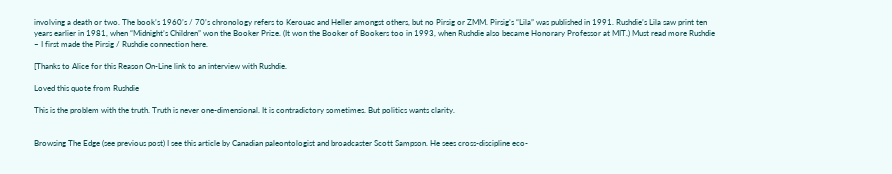involving a death or two. The book’s 1960’s / 70’s chronology refers to Kerouac and Heller amongst others, but no Pirsig or ZMM. Pirsig’s “Lila” was published in 1991. Rushdie’s Lila saw print ten years earlier in 1981, when “Midnight’s Children” won the Booker Prize. (It won the Booker of Bookers too in 1993, when Rushdie also became Honorary Professor at MIT.) Must read more Rushdie – I first made the Pirsig / Rushdie connection here.

[Thanks to Alice for this Reason On-Line link to an interview with Rushdie.

Loved this quote from Rushdie

This is the problem with the truth. Truth is never one-dimensional. It is contradictory sometimes. But politics wants clarity.


Browsing The Edge (see previous post) I see this article by Canadian paleontologist and broadcaster Scott Sampson. He sees cross-discipline eco-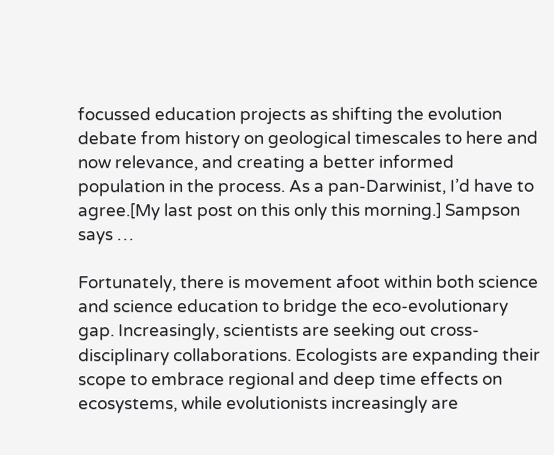focussed education projects as shifting the evolution debate from history on geological timescales to here and now relevance, and creating a better informed population in the process. As a pan-Darwinist, I’d have to agree.[My last post on this only this morning.] Sampson says …

Fortunately, there is movement afoot within both science and science education to bridge the eco-evolutionary gap. Increasingly, scientists are seeking out cross-disciplinary collaborations. Ecologists are expanding their scope to embrace regional and deep time effects on ecosystems, while evolutionists increasingly are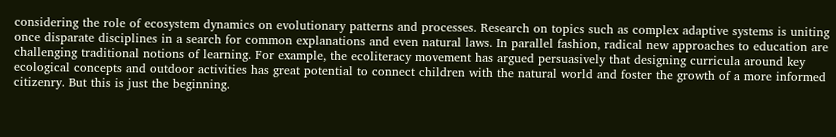considering the role of ecosystem dynamics on evolutionary patterns and processes. Research on topics such as complex adaptive systems is uniting once disparate disciplines in a search for common explanations and even natural laws. In parallel fashion, radical new approaches to education are challenging traditional notions of learning. For example, the ecoliteracy movement has argued persuasively that designing curricula around key ecological concepts and outdoor activities has great potential to connect children with the natural world and foster the growth of a more informed citizenry. But this is just the beginning.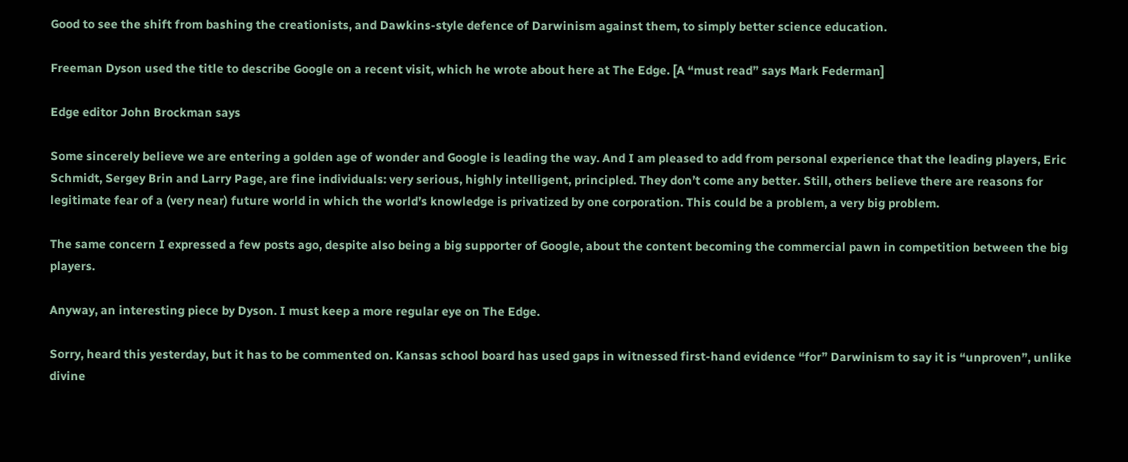Good to see the shift from bashing the creationists, and Dawkins-style defence of Darwinism against them, to simply better science education.

Freeman Dyson used the title to describe Google on a recent visit, which he wrote about here at The Edge. [A “must read” says Mark Federman]

Edge editor John Brockman says

Some sincerely believe we are entering a golden age of wonder and Google is leading the way. And I am pleased to add from personal experience that the leading players, Eric Schmidt, Sergey Brin and Larry Page, are fine individuals: very serious, highly intelligent, principled. They don’t come any better. Still, others believe there are reasons for legitimate fear of a (very near) future world in which the world’s knowledge is privatized by one corporation. This could be a problem, a very big problem.

The same concern I expressed a few posts ago, despite also being a big supporter of Google, about the content becoming the commercial pawn in competition between the big players.

Anyway, an interesting piece by Dyson. I must keep a more regular eye on The Edge.

Sorry, heard this yesterday, but it has to be commented on. Kansas school board has used gaps in witnessed first-hand evidence “for” Darwinism to say it is “unproven”, unlike divine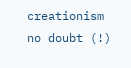creationism no doubt (!)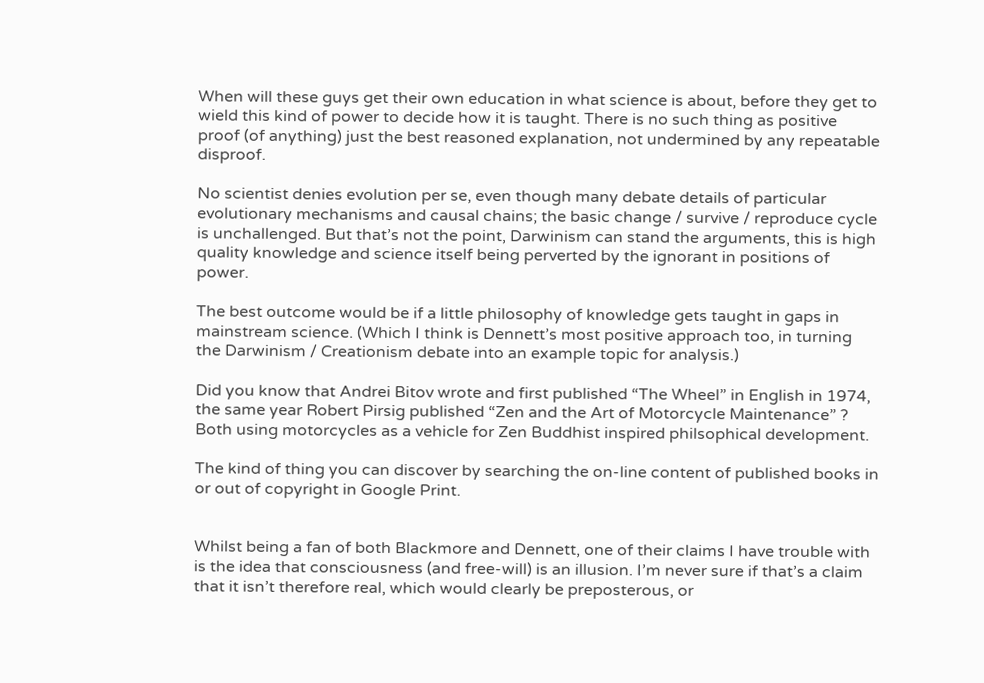When will these guys get their own education in what science is about, before they get to wield this kind of power to decide how it is taught. There is no such thing as positive proof (of anything) just the best reasoned explanation, not undermined by any repeatable disproof.

No scientist denies evolution per se, even though many debate details of particular evolutionary mechanisms and causal chains; the basic change / survive / reproduce cycle is unchallenged. But that’s not the point, Darwinism can stand the arguments, this is high quality knowledge and science itself being perverted by the ignorant in positions of power.

The best outcome would be if a little philosophy of knowledge gets taught in gaps in mainstream science. (Which I think is Dennett’s most positive approach too, in turning the Darwinism / Creationism debate into an example topic for analysis.)

Did you know that Andrei Bitov wrote and first published “The Wheel” in English in 1974, the same year Robert Pirsig published “Zen and the Art of Motorcycle Maintenance” ? Both using motorcycles as a vehicle for Zen Buddhist inspired philsophical development.

The kind of thing you can discover by searching the on-line content of published books in or out of copyright in Google Print.


Whilst being a fan of both Blackmore and Dennett, one of their claims I have trouble with is the idea that consciousness (and free-will) is an illusion. I’m never sure if that’s a claim that it isn’t therefore real, which would clearly be preposterous, or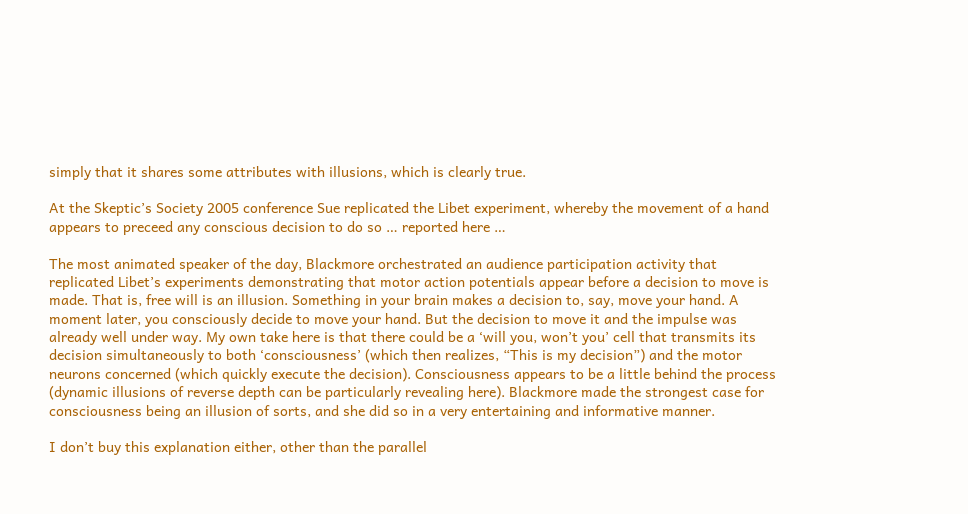simply that it shares some attributes with illusions, which is clearly true.

At the Skeptic’s Society 2005 conference Sue replicated the Libet experiment, whereby the movement of a hand appears to preceed any conscious decision to do so … reported here …

The most animated speaker of the day, Blackmore orchestrated an audience participation activity that replicated Libet’s experiments demonstrating that motor action potentials appear before a decision to move is made. That is, free will is an illusion. Something in your brain makes a decision to, say, move your hand. A moment later, you consciously decide to move your hand. But the decision to move it and the impulse was already well under way. My own take here is that there could be a ‘will you, won’t you’ cell that transmits its decision simultaneously to both ‘consciousness’ (which then realizes, “This is my decision”) and the motor neurons concerned (which quickly execute the decision). Consciousness appears to be a little behind the process (dynamic illusions of reverse depth can be particularly revealing here). Blackmore made the strongest case for consciousness being an illusion of sorts, and she did so in a very entertaining and informative manner.

I don’t buy this explanation either, other than the parallel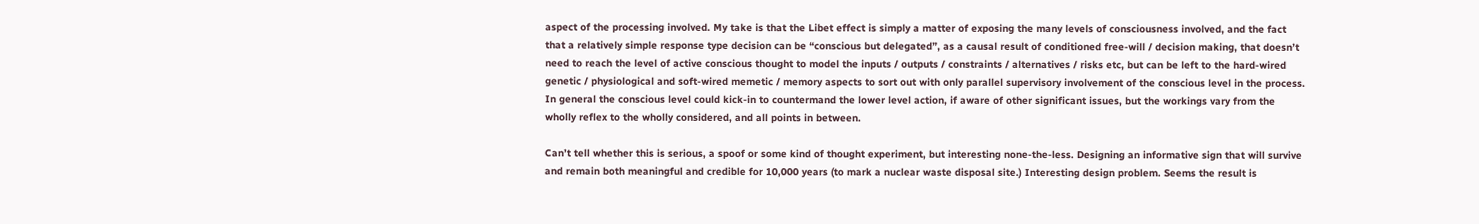aspect of the processing involved. My take is that the Libet effect is simply a matter of exposing the many levels of consciousness involved, and the fact that a relatively simple response type decision can be “conscious but delegated”, as a causal result of conditioned free-will / decision making, that doesn’t need to reach the level of active conscious thought to model the inputs / outputs / constraints / alternatives / risks etc, but can be left to the hard-wired genetic / physiological and soft-wired memetic / memory aspects to sort out with only parallel supervisory involvement of the conscious level in the process. In general the conscious level could kick-in to countermand the lower level action, if aware of other significant issues, but the workings vary from the wholly reflex to the wholly considered, and all points in between.

Can’t tell whether this is serious, a spoof or some kind of thought experiment, but interesting none-the-less. Designing an informative sign that will survive and remain both meaningful and credible for 10,000 years (to mark a nuclear waste disposal site.) Interesting design problem. Seems the result is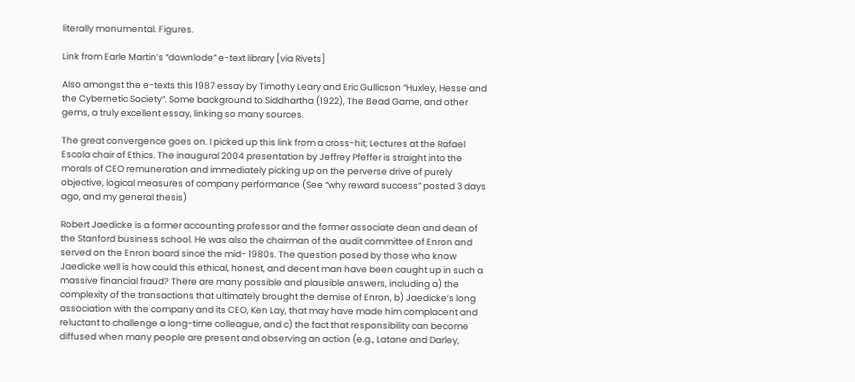literally monumental. Figures.

Link from Earle Martin’s “downlode” e-text library [via Rivets]

Also amongst the e-texts this 1987 essay by Timothy Leary and Eric Gullicson “Huxley, Hesse and the Cybernetic Society“. Some background to Siddhartha (1922), The Bead Game, and other gems, a truly excellent essay, linking so many sources.

The great convergence goes on. I picked up this link from a cross-hit; Lectures at the Rafael Escola chair of Ethics. The inaugural 2004 presentation by Jeffrey Pfeffer is straight into the morals of CEO remuneration and immediately picking up on the perverse drive of purely objective, logical measures of company performance (See “why reward success” posted 3 days ago, and my general thesis)

Robert Jaedicke is a former accounting professor and the former associate dean and dean of the Stanford business school. He was also the chairman of the audit committee of Enron and served on the Enron board since the mid- 1980s. The question posed by those who know Jaedicke well is how could this ethical, honest, and decent man have been caught up in such a massive financial fraud? There are many possible and plausible answers, including a) the complexity of the transactions that ultimately brought the demise of Enron, b) Jaedicke’s long association with the company and its CEO, Ken Lay, that may have made him complacent and reluctant to challenge a long-time colleague, and c) the fact that responsibility can become diffused when many people are present and observing an action (e.g., Latane and Darley,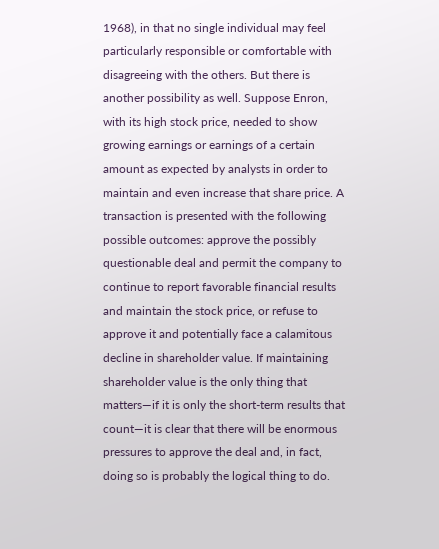1968), in that no single individual may feel particularly responsible or comfortable with disagreeing with the others. But there is another possibility as well. Suppose Enron, with its high stock price, needed to show growing earnings or earnings of a certain amount as expected by analysts in order to maintain and even increase that share price. A transaction is presented with the following possible outcomes: approve the possibly questionable deal and permit the company to continue to report favorable financial results and maintain the stock price, or refuse to approve it and potentially face a calamitous decline in shareholder value. If maintaining shareholder value is the only thing that matters—if it is only the short-term results that count—it is clear that there will be enormous pressures to approve the deal and, in fact, doing so is probably the logical thing to do.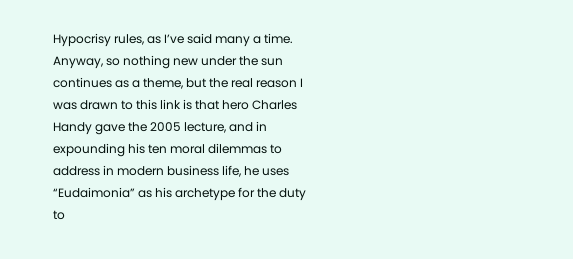Hypocrisy rules, as I’ve said many a time. Anyway, so nothing new under the sun continues as a theme, but the real reason I was drawn to this link is that hero Charles Handy gave the 2005 lecture, and in expounding his ten moral dilemmas to address in modern business life, he uses “Eudaimonia” as his archetype for the duty to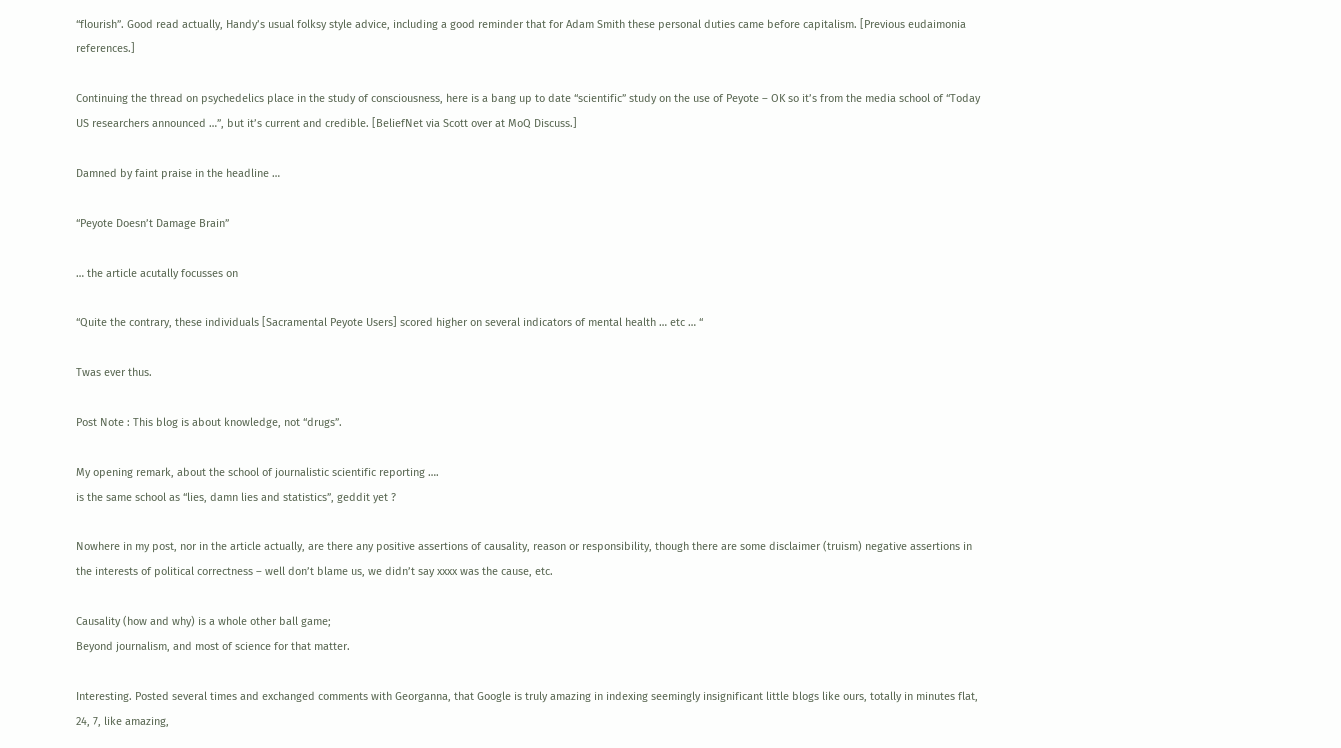“flourish”. Good read actually, Handy’s usual folksy style advice, including a good reminder that for Adam Smith these personal duties came before capitalism. [Previous eudaimonia references.]

Continuing the thread on psychedelics place in the study of consciousness, here is a bang up to date “scientific” study on the use of Peyote – OK so it’s from the media school of “Today US researchers announced …”, but it’s current and credible. [BeliefNet via Scott over at MoQ Discuss.]

Damned by faint praise in the headline …

“Peyote Doesn’t Damage Brain”

… the article acutally focusses on

“Quite the contrary, these individuals [Sacramental Peyote Users] scored higher on several indicators of mental health … etc … “

Twas ever thus.

Post Note : This blog is about knowledge, not “drugs”.

My opening remark, about the school of journalistic scientific reporting ….
is the same school as “lies, damn lies and statistics”, geddit yet ?

Nowhere in my post, nor in the article actually, are there any positive assertions of causality, reason or responsibility, though there are some disclaimer (truism) negative assertions in the interests of political correctness – well don’t blame us, we didn’t say xxxx was the cause, etc.

Causality (how and why) is a whole other ball game;
Beyond journalism, and most of science for that matter.

Interesting. Posted several times and exchanged comments with Georganna, that Google is truly amazing in indexing seemingly insignificant little blogs like ours, totally in minutes flat, 24, 7, like amazing,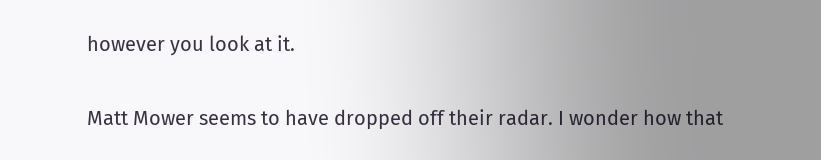however you look at it.

Matt Mower seems to have dropped off their radar. I wonder how that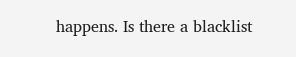happens. Is there a blacklist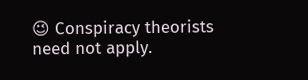😉 Conspiracy theorists need not apply.